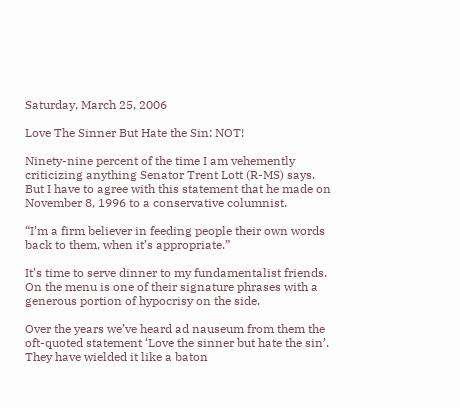Saturday, March 25, 2006

Love The Sinner But Hate the Sin: NOT!

Ninety-nine percent of the time I am vehemently criticizing anything Senator Trent Lott (R-MS) says. But I have to agree with this statement that he made on November 8, 1996 to a conservative columnist.

“I’m a firm believer in feeding people their own words back to them, when it’s appropriate.”

It’s time to serve dinner to my fundamentalist friends. On the menu is one of their signature phrases with a generous portion of hypocrisy on the side.

Over the years we’ve heard ad nauseum from them the oft-quoted statement ‘Love the sinner but hate the sin’. They have wielded it like a baton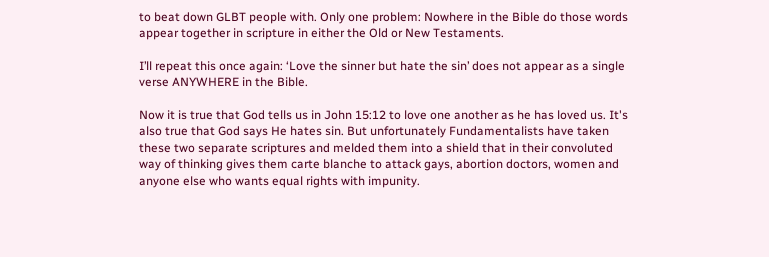to beat down GLBT people with. Only one problem: Nowhere in the Bible do those words appear together in scripture in either the Old or New Testaments.

I’ll repeat this once again: ‘Love the sinner but hate the sin’ does not appear as a single verse ANYWHERE in the Bible.

Now it is true that God tells us in John 15:12 to love one another as he has loved us. It's also true that God says He hates sin. But unfortunately Fundamentalists have taken these two separate scriptures and melded them into a shield that in their convoluted way of thinking gives them carte blanche to attack gays, abortion doctors, women and anyone else who wants equal rights with impunity.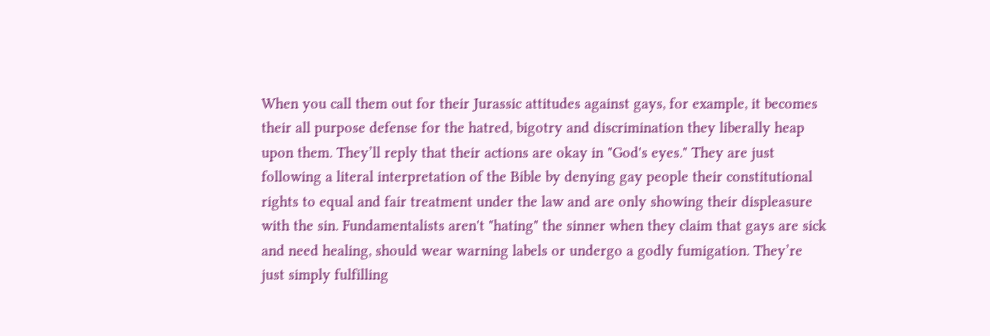When you call them out for their Jurassic attitudes against gays, for example, it becomes their all purpose defense for the hatred, bigotry and discrimination they liberally heap upon them. They’ll reply that their actions are okay in "God's eyes." They are just following a literal interpretation of the Bible by denying gay people their constitutional rights to equal and fair treatment under the law and are only showing their displeasure with the sin. Fundamentalists aren't "hating" the sinner when they claim that gays are sick and need healing, should wear warning labels or undergo a godly fumigation. They’re just simply fulfilling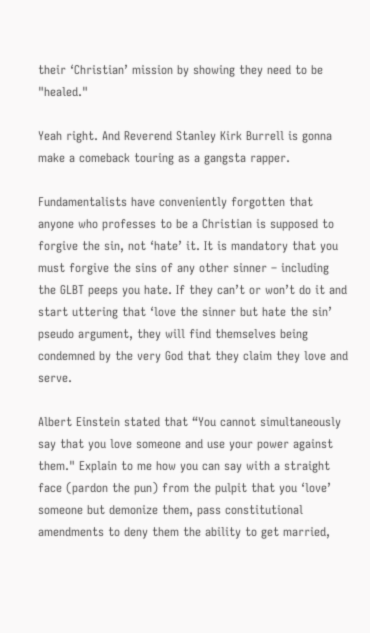their ‘Christian’ mission by showing they need to be "healed."

Yeah right. And Reverend Stanley Kirk Burrell is gonna make a comeback touring as a gangsta rapper.

Fundamentalists have conveniently forgotten that anyone who professes to be a Christian is supposed to forgive the sin, not ‘hate’ it. It is mandatory that you must forgive the sins of any other sinner – including the GLBT peeps you hate. If they can’t or won’t do it and start uttering that ‘love the sinner but hate the sin’ pseudo argument, they will find themselves being condemned by the very God that they claim they love and serve.

Albert Einstein stated that “You cannot simultaneously say that you love someone and use your power against them." Explain to me how you can say with a straight face (pardon the pun) from the pulpit that you ‘love’ someone but demonize them, pass constitutional amendments to deny them the ability to get married,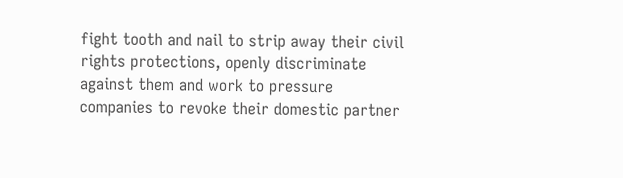fight tooth and nail to strip away their civil rights protections, openly discriminate against them and work to pressure companies to revoke their domestic partner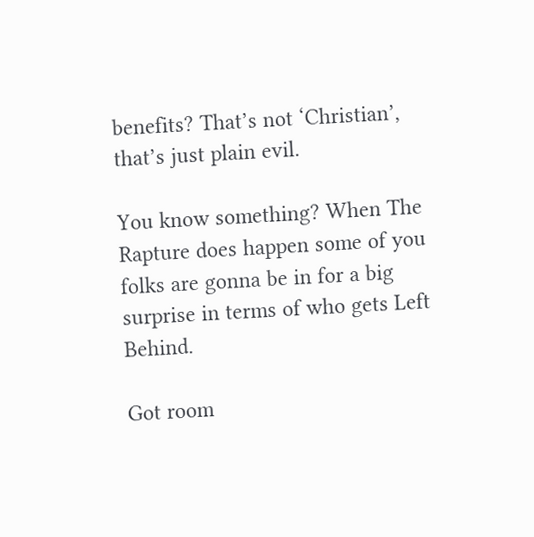benefits? That’s not ‘Christian’, that’s just plain evil.

You know something? When The Rapture does happen some of you folks are gonna be in for a big surprise in terms of who gets Left Behind.

Got room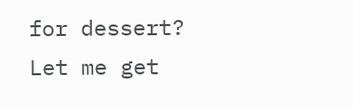for dessert? Let me get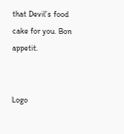that Devil’s food cake for you. Bon appetit.


Logo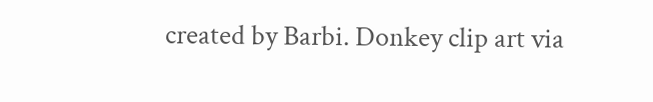created by Barbi. Donkey clip art via